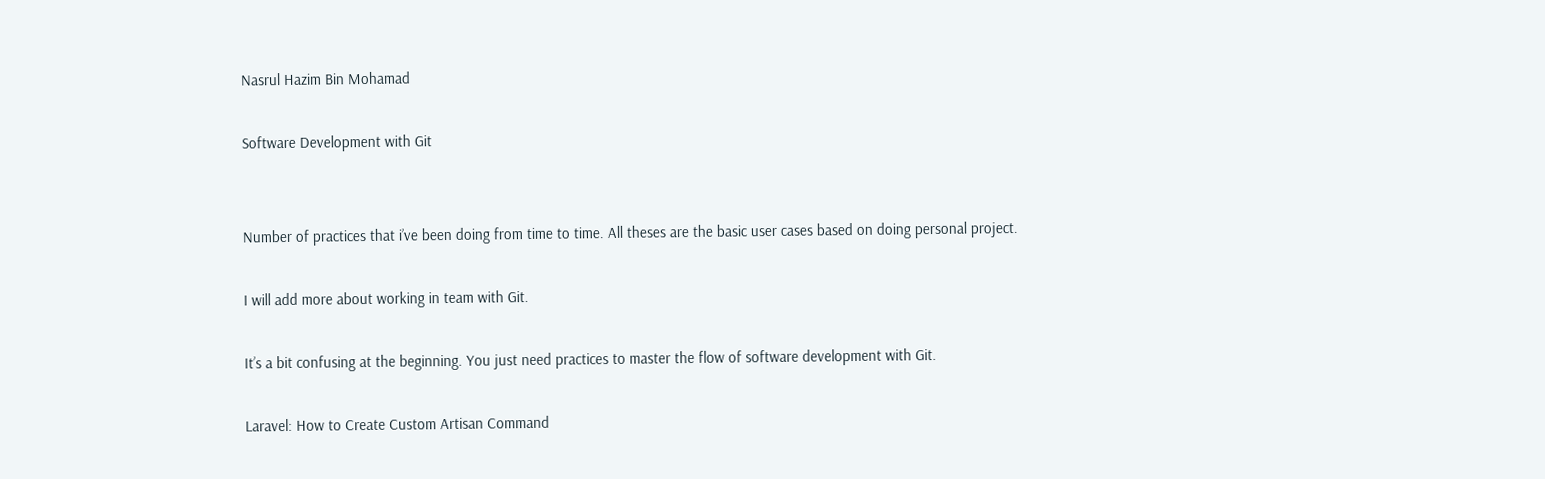Nasrul Hazim Bin Mohamad

Software Development with Git


Number of practices that i’ve been doing from time to time. All theses are the basic user cases based on doing personal project.

I will add more about working in team with Git.

It’s a bit confusing at the beginning. You just need practices to master the flow of software development with Git.

Laravel: How to Create Custom Artisan Command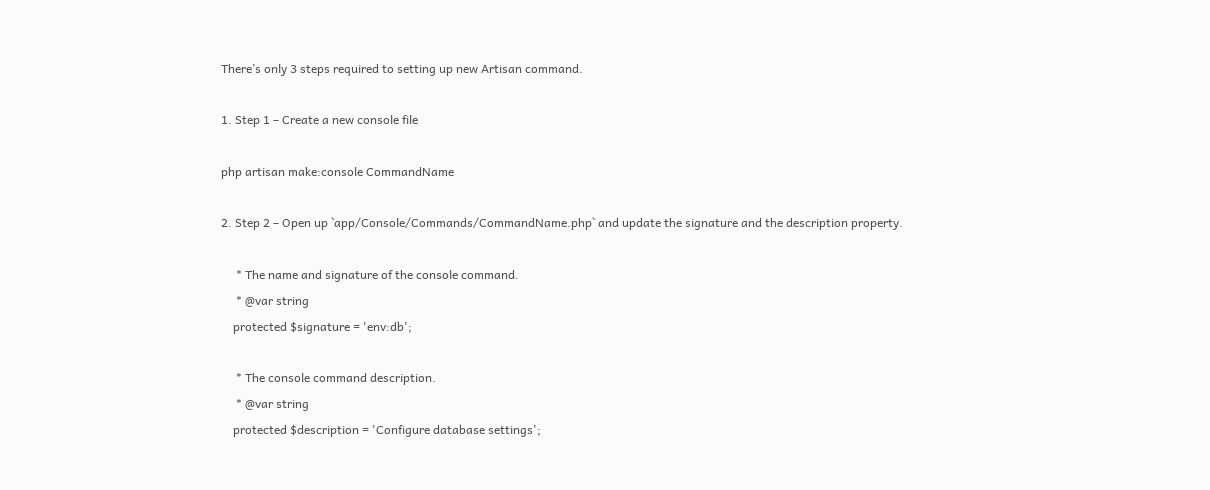There’s only 3 steps required to setting up new Artisan command.

1. Step 1 – Create a new console file

php artisan make:console CommandName

2. Step 2 – Open up `app/Console/Commands/CommandName.php` and update the signature and the description property.

     * The name and signature of the console command.
     * @var string
    protected $signature = 'env:db';

     * The console command description.
     * @var string
    protected $description = 'Configure database settings';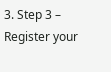3. Step 3 – Register your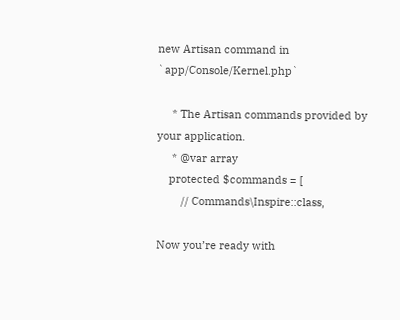new Artisan command in `app/Console/Kernel.php`

     * The Artisan commands provided by your application.
     * @var array
    protected $commands = [
        // Commands\Inspire::class,

Now you’re ready with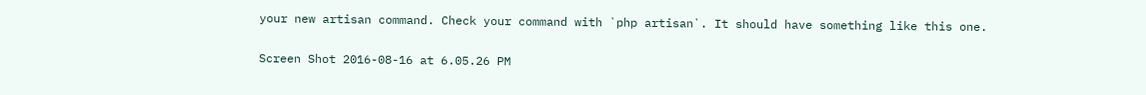your new artisan command. Check your command with `php artisan`. It should have something like this one.

Screen Shot 2016-08-16 at 6.05.26 PM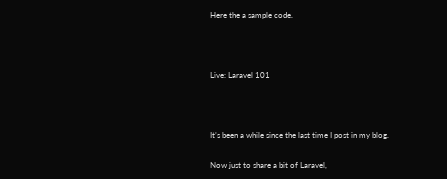Here the a sample code.



Live: Laravel 101



It’s been a while since the last time I post in my blog.

Now just to share a bit of Laravel,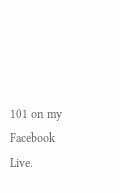101 on my Facebook Live.